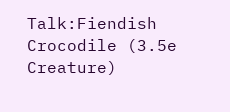Talk:Fiendish Crocodile (3.5e Creature)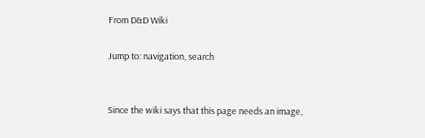From D&D Wiki

Jump to: navigation, search


Since the wiki says that this page needs an image,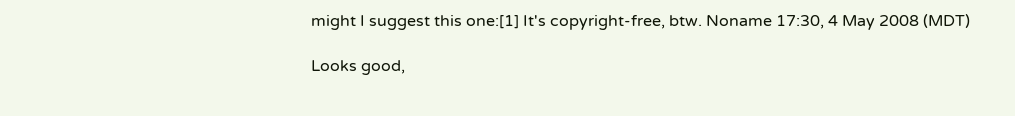might I suggest this one:[1] It's copyright-free, btw. Noname 17:30, 4 May 2008 (MDT)

Looks good,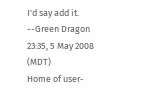I'd say add it. --Green Dragon 23:35, 5 May 2008 (MDT)
Home of user-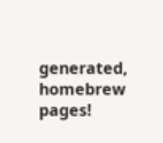generated,
homebrew pages!